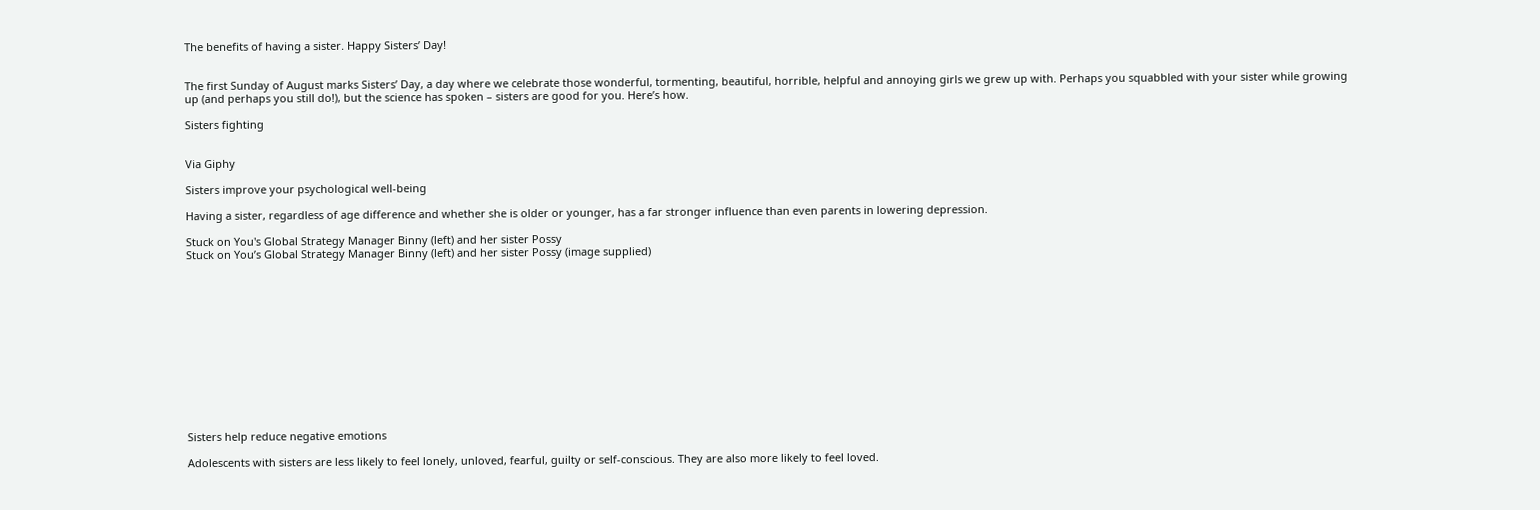The benefits of having a sister. Happy Sisters’ Day!


The first Sunday of August marks Sisters’ Day, a day where we celebrate those wonderful, tormenting, beautiful, horrible, helpful and annoying girls we grew up with. Perhaps you squabbled with your sister while growing up (and perhaps you still do!), but the science has spoken – sisters are good for you. Here’s how.

Sisters fighting


Via Giphy

Sisters improve your psychological well-being

Having a sister, regardless of age difference and whether she is older or younger, has a far stronger influence than even parents in lowering depression.

Stuck on You's Global Strategy Manager Binny (left) and her sister Possy
Stuck on You’s Global Strategy Manager Binny (left) and her sister Possy (image supplied)













Sisters help reduce negative emotions

Adolescents with sisters are less likely to feel lonely, unloved, fearful, guilty or self-conscious. They are also more likely to feel loved.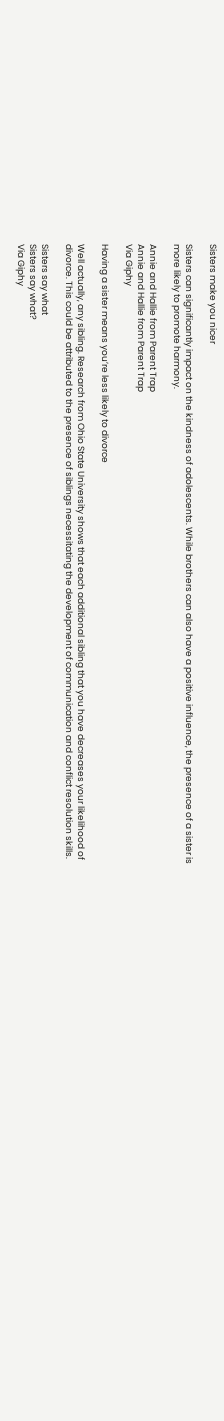Sisters make you nicer

Sisters can significantly impact on the kindness of adolescents. While brothers can also have a positive influence, the presence of a sister is more likely to promote harmony.

Annie and Hallie from Parent Trap
Annie and Hallie from Parent Trap
Via Giphy

Having a sister means you’re less likely to divorce

Well actually, any sibling. Research from Ohio State University shows that each additional sibling that you have decreases your likelihood of divorce. This could be attributed to the presence of siblings necessitating the development of communication and conflict resolution skills.

Sisters say what
Sisters say what?
Via Giphy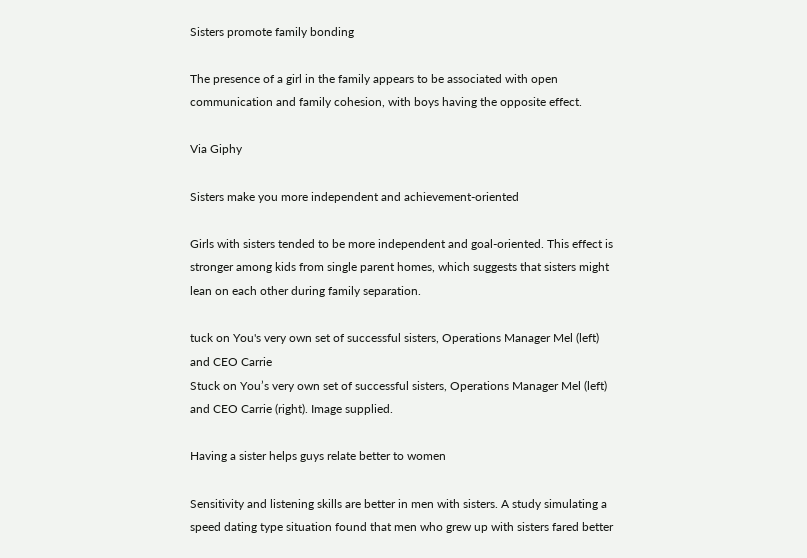Sisters promote family bonding

The presence of a girl in the family appears to be associated with open communication and family cohesion, with boys having the opposite effect.

Via Giphy

Sisters make you more independent and achievement-oriented

Girls with sisters tended to be more independent and goal-oriented. This effect is stronger among kids from single parent homes, which suggests that sisters might lean on each other during family separation.

tuck on You's very own set of successful sisters, Operations Manager Mel (left) and CEO Carrie
Stuck on You’s very own set of successful sisters, Operations Manager Mel (left) and CEO Carrie (right). Image supplied.

Having a sister helps guys relate better to women

Sensitivity and listening skills are better in men with sisters. A study simulating a speed dating type situation found that men who grew up with sisters fared better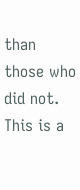than those who did not. This is a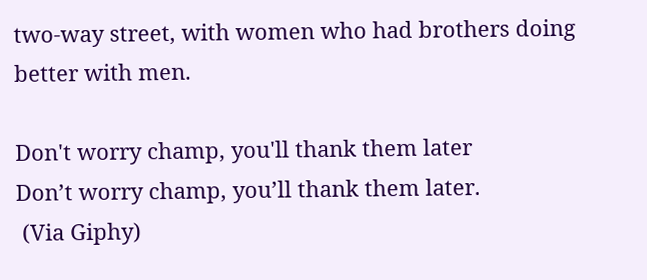two-way street, with women who had brothers doing better with men.

Don't worry champ, you'll thank them later
Don’t worry champ, you’ll thank them later.
 (Via Giphy)